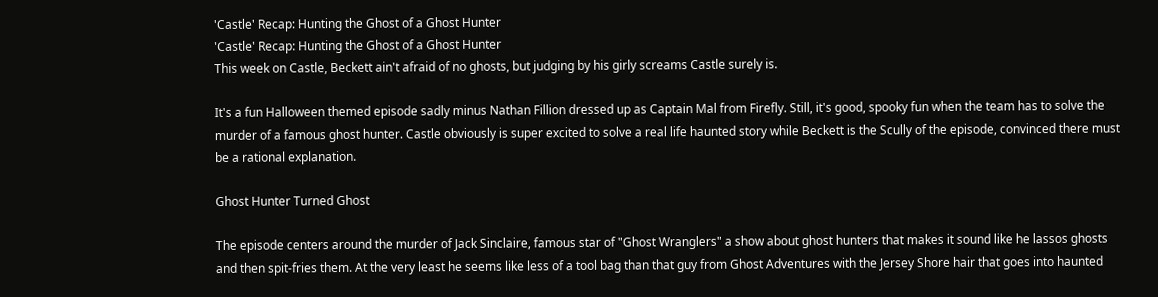'Castle' Recap: Hunting the Ghost of a Ghost Hunter
'Castle' Recap: Hunting the Ghost of a Ghost Hunter
This week on Castle, Beckett ain't afraid of no ghosts, but judging by his girly screams Castle surely is.

It's a fun Halloween themed episode sadly minus Nathan Fillion dressed up as Captain Mal from Firefly. Still, it's good, spooky fun when the team has to solve the murder of a famous ghost hunter. Castle obviously is super excited to solve a real life haunted story while Beckett is the Scully of the episode, convinced there must be a rational explanation.

Ghost Hunter Turned Ghost

The episode centers around the murder of Jack Sinclaire, famous star of "Ghost Wranglers" a show about ghost hunters that makes it sound like he lassos ghosts and then spit-fries them. At the very least he seems like less of a tool bag than that guy from Ghost Adventures with the Jersey Shore hair that goes into haunted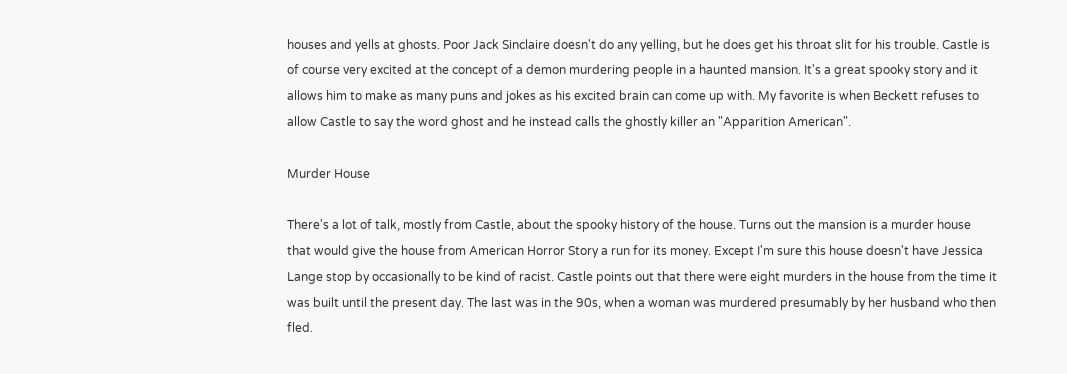houses and yells at ghosts. Poor Jack Sinclaire doesn't do any yelling, but he does get his throat slit for his trouble. Castle is of course very excited at the concept of a demon murdering people in a haunted mansion. It's a great spooky story and it allows him to make as many puns and jokes as his excited brain can come up with. My favorite is when Beckett refuses to allow Castle to say the word ghost and he instead calls the ghostly killer an "Apparition American".

Murder House

There's a lot of talk, mostly from Castle, about the spooky history of the house. Turns out the mansion is a murder house that would give the house from American Horror Story a run for its money. Except I'm sure this house doesn't have Jessica Lange stop by occasionally to be kind of racist. Castle points out that there were eight murders in the house from the time it was built until the present day. The last was in the 90s, when a woman was murdered presumably by her husband who then fled.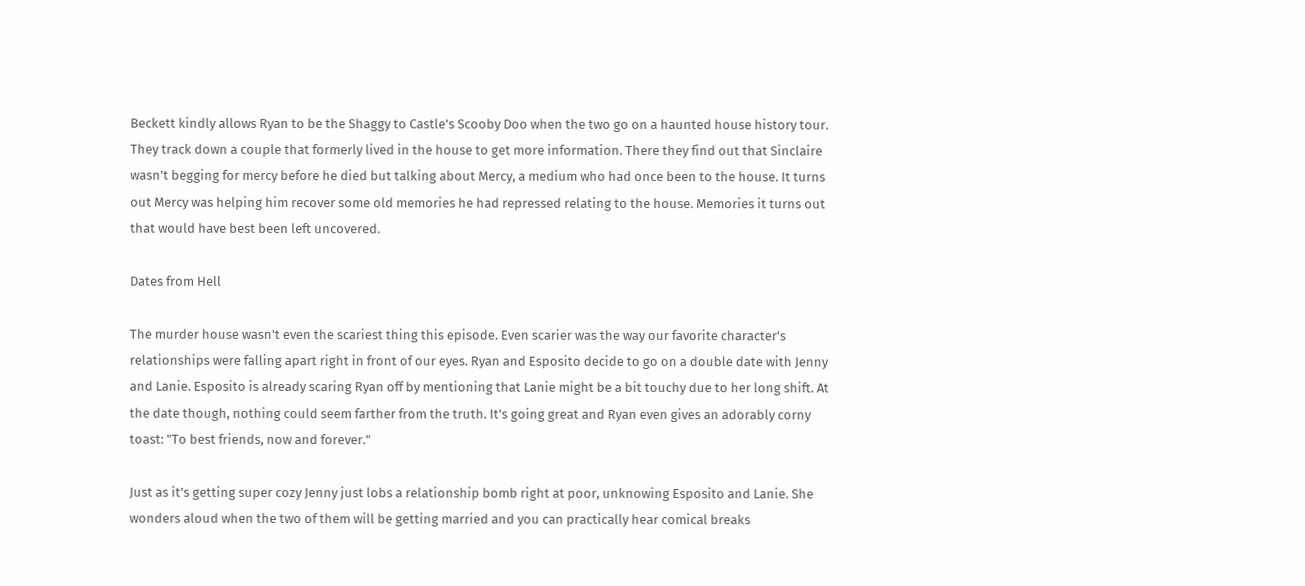Beckett kindly allows Ryan to be the Shaggy to Castle's Scooby Doo when the two go on a haunted house history tour. They track down a couple that formerly lived in the house to get more information. There they find out that Sinclaire wasn't begging for mercy before he died but talking about Mercy, a medium who had once been to the house. It turns out Mercy was helping him recover some old memories he had repressed relating to the house. Memories it turns out that would have best been left uncovered.

Dates from Hell

The murder house wasn't even the scariest thing this episode. Even scarier was the way our favorite character's relationships were falling apart right in front of our eyes. Ryan and Esposito decide to go on a double date with Jenny and Lanie. Esposito is already scaring Ryan off by mentioning that Lanie might be a bit touchy due to her long shift. At the date though, nothing could seem farther from the truth. It's going great and Ryan even gives an adorably corny toast: "To best friends, now and forever."

Just as it's getting super cozy Jenny just lobs a relationship bomb right at poor, unknowing Esposito and Lanie. She wonders aloud when the two of them will be getting married and you can practically hear comical breaks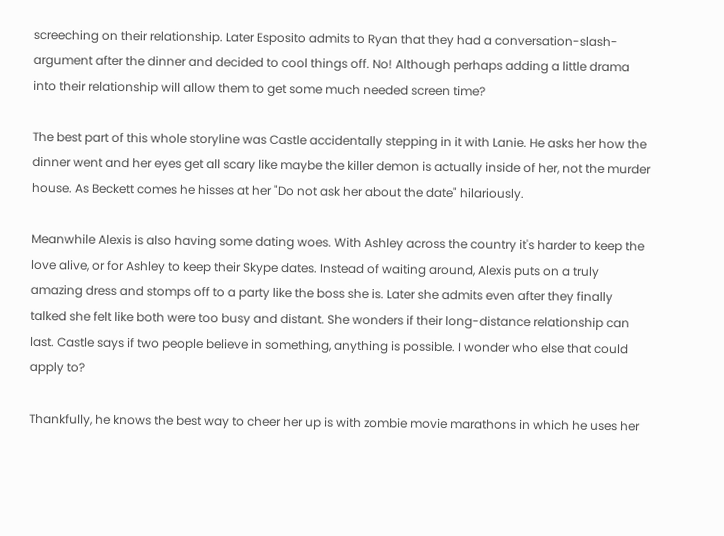screeching on their relationship. Later Esposito admits to Ryan that they had a conversation-slash-argument after the dinner and decided to cool things off. No! Although perhaps adding a little drama into their relationship will allow them to get some much needed screen time?

The best part of this whole storyline was Castle accidentally stepping in it with Lanie. He asks her how the dinner went and her eyes get all scary like maybe the killer demon is actually inside of her, not the murder house. As Beckett comes he hisses at her "Do not ask her about the date" hilariously.

Meanwhile Alexis is also having some dating woes. With Ashley across the country it's harder to keep the love alive, or for Ashley to keep their Skype dates. Instead of waiting around, Alexis puts on a truly amazing dress and stomps off to a party like the boss she is. Later she admits even after they finally talked she felt like both were too busy and distant. She wonders if their long-distance relationship can last. Castle says if two people believe in something, anything is possible. I wonder who else that could apply to?

Thankfully, he knows the best way to cheer her up is with zombie movie marathons in which he uses her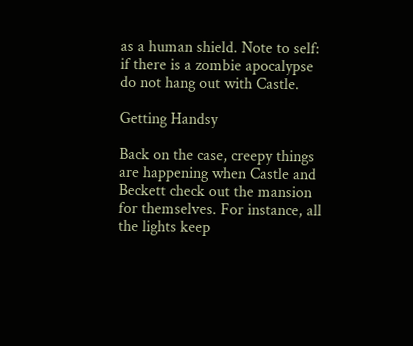as a human shield. Note to self: if there is a zombie apocalypse do not hang out with Castle.

Getting Handsy

Back on the case, creepy things are happening when Castle and Beckett check out the mansion for themselves. For instance, all the lights keep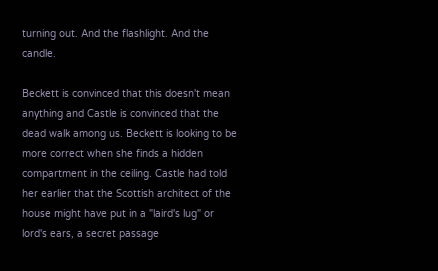turning out. And the flashlight. And the candle.

Beckett is convinced that this doesn't mean anything and Castle is convinced that the dead walk among us. Beckett is looking to be more correct when she finds a hidden compartment in the ceiling. Castle had told her earlier that the Scottish architect of the house might have put in a "laird's lug" or lord's ears, a secret passage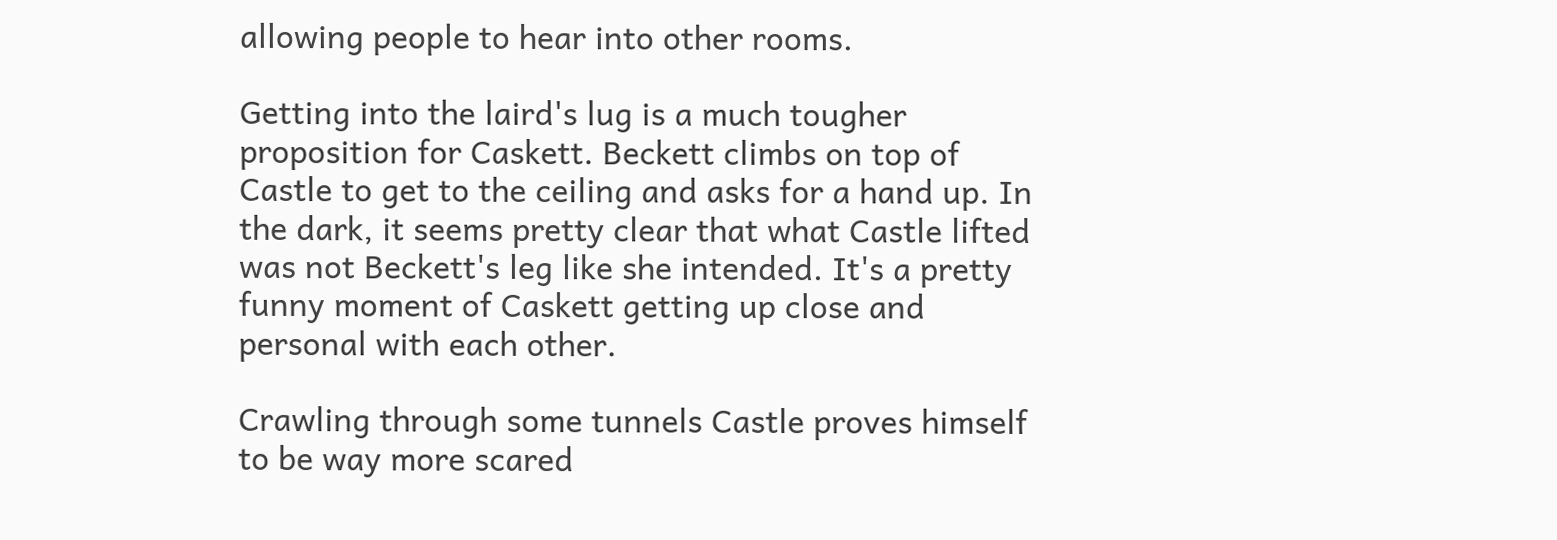allowing people to hear into other rooms.

Getting into the laird's lug is a much tougher proposition for Caskett. Beckett climbs on top of Castle to get to the ceiling and asks for a hand up. In the dark, it seems pretty clear that what Castle lifted was not Beckett's leg like she intended. It's a pretty funny moment of Caskett getting up close and personal with each other.

Crawling through some tunnels Castle proves himself to be way more scared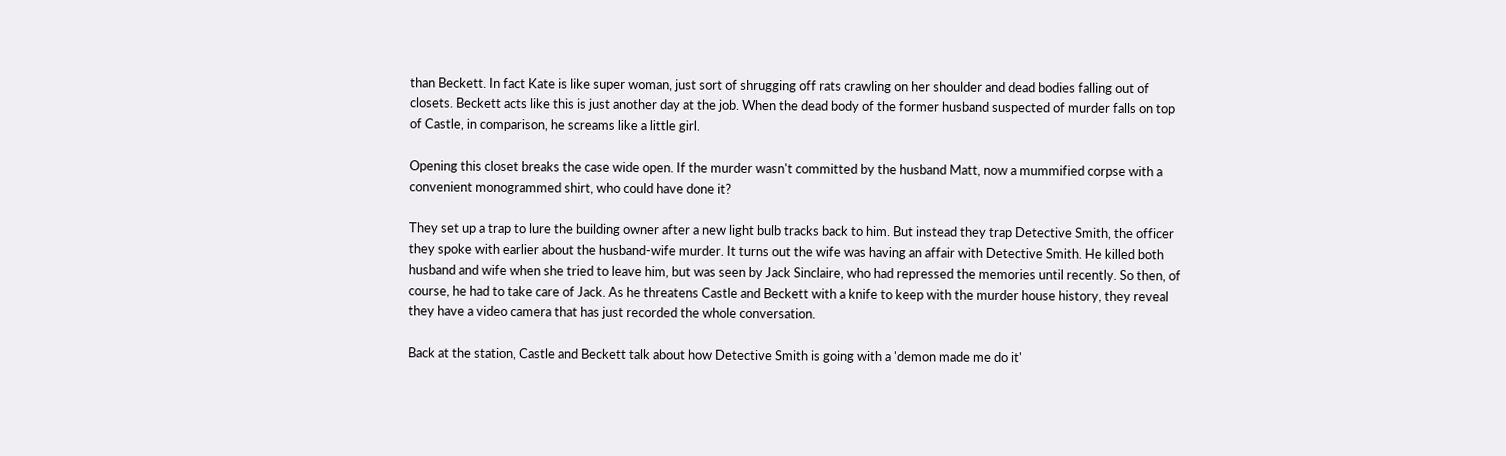than Beckett. In fact Kate is like super woman, just sort of shrugging off rats crawling on her shoulder and dead bodies falling out of closets. Beckett acts like this is just another day at the job. When the dead body of the former husband suspected of murder falls on top of Castle, in comparison, he screams like a little girl.

Opening this closet breaks the case wide open. If the murder wasn't committed by the husband Matt, now a mummified corpse with a convenient monogrammed shirt, who could have done it?

They set up a trap to lure the building owner after a new light bulb tracks back to him. But instead they trap Detective Smith, the officer they spoke with earlier about the husband-wife murder. It turns out the wife was having an affair with Detective Smith. He killed both husband and wife when she tried to leave him, but was seen by Jack Sinclaire, who had repressed the memories until recently. So then, of course, he had to take care of Jack. As he threatens Castle and Beckett with a knife to keep with the murder house history, they reveal they have a video camera that has just recorded the whole conversation.

Back at the station, Castle and Beckett talk about how Detective Smith is going with a 'demon made me do it'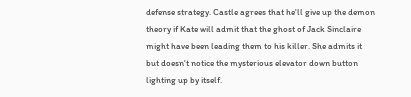defense strategy. Castle agrees that he'll give up the demon theory if Kate will admit that the ghost of Jack Sinclaire might have been leading them to his killer. She admits it but doesn't notice the mysterious elevator down button lighting up by itself.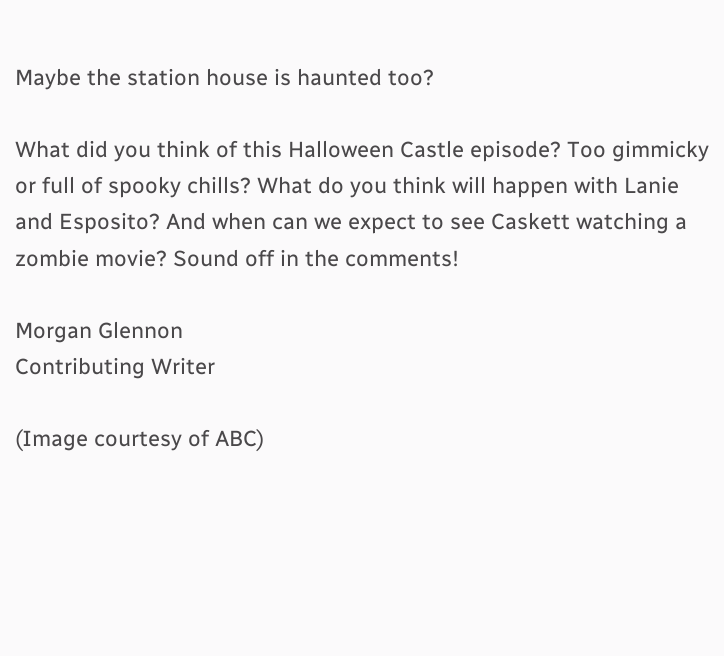Maybe the station house is haunted too?

What did you think of this Halloween Castle episode? Too gimmicky or full of spooky chills? What do you think will happen with Lanie and Esposito? And when can we expect to see Caskett watching a zombie movie? Sound off in the comments!

Morgan Glennon
Contributing Writer

(Image courtesy of ABC)